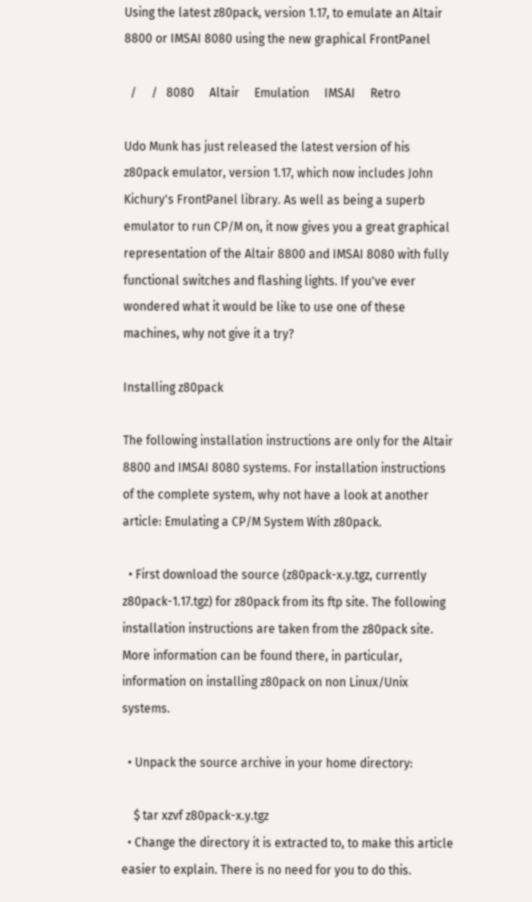Using the latest z80pack, version 1.17, to emulate an Altair 8800 or IMSAI 8080 using the new graphical FrontPanel

  /     /   8080     Altair     Emulation     IMSAI     Retro

Udo Munk has just released the latest version of his z80pack emulator, version 1.17, which now includes John Kichury's FrontPanel library. As well as being a superb emulator to run CP/M on, it now gives you a great graphical representation of the Altair 8800 and IMSAI 8080 with fully functional switches and flashing lights. If you've ever wondered what it would be like to use one of these machines, why not give it a try?

Installing z80pack

The following installation instructions are only for the Altair 8800 and IMSAI 8080 systems. For installation instructions of the complete system, why not have a look at another article: Emulating a CP/M System With z80pack.

  • First download the source (z80pack-x.y.tgz, currently z80pack-1.17.tgz) for z80pack from its ftp site. The following installation instructions are taken from the z80pack site. More information can be found there, in particular, information on installing z80pack on non Linux/Unix systems.

  • Unpack the source archive in your home directory:

    $ tar xzvf z80pack-x.y.tgz
  • Change the directory it is extracted to, to make this article easier to explain. There is no need for you to do this.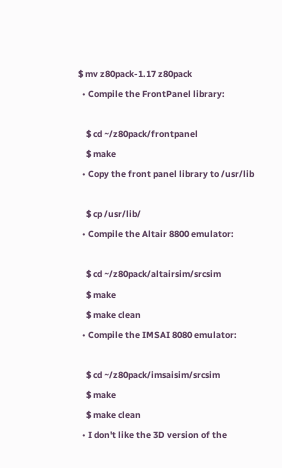$ mv z80pack-1.17 z80pack
  • Compile the FrontPanel library:

    $ cd ~/z80pack/frontpanel
    $ make
  • Copy the front panel library to /usr/lib

    $ cp /usr/lib/
  • Compile the Altair 8800 emulator:

    $ cd ~/z80pack/altairsim/srcsim
    $ make
    $ make clean
  • Compile the IMSAI 8080 emulator:

    $ cd ~/z80pack/imsaisim/srcsim
    $ make
    $ make clean
  • I don't like the 3D version of the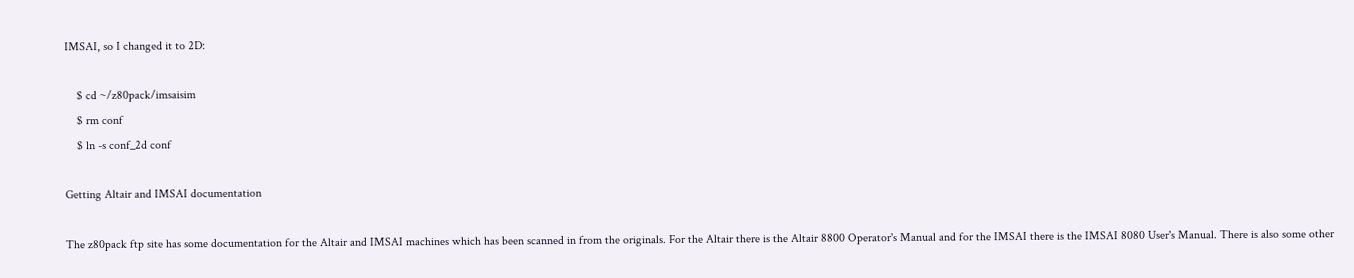IMSAI, so I changed it to 2D:

    $ cd ~/z80pack/imsaisim
    $ rm conf
    $ ln -s conf_2d conf

Getting Altair and IMSAI documentation

The z80pack ftp site has some documentation for the Altair and IMSAI machines which has been scanned in from the originals. For the Altair there is the Altair 8800 Operator's Manual and for the IMSAI there is the IMSAI 8080 User's Manual. There is also some other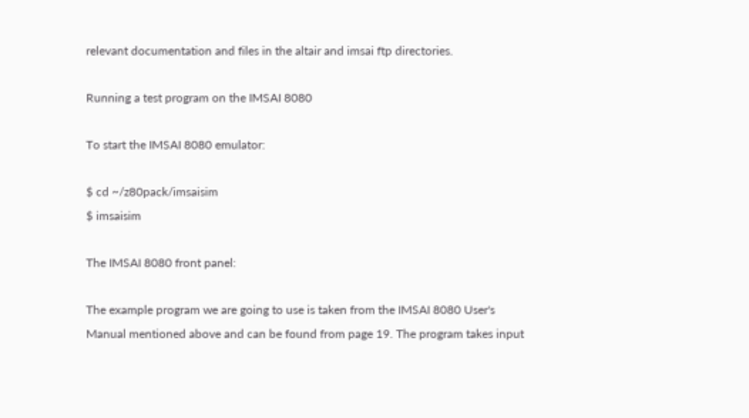relevant documentation and files in the altair and imsai ftp directories.

Running a test program on the IMSAI 8080

To start the IMSAI 8080 emulator:

$ cd ~/z80pack/imsaisim
$ imsaisim

The IMSAI 8080 front panel:

The example program we are going to use is taken from the IMSAI 8080 User's Manual mentioned above and can be found from page 19. The program takes input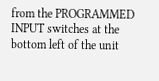from the PROGRAMMED INPUT switches at the bottom left of the unit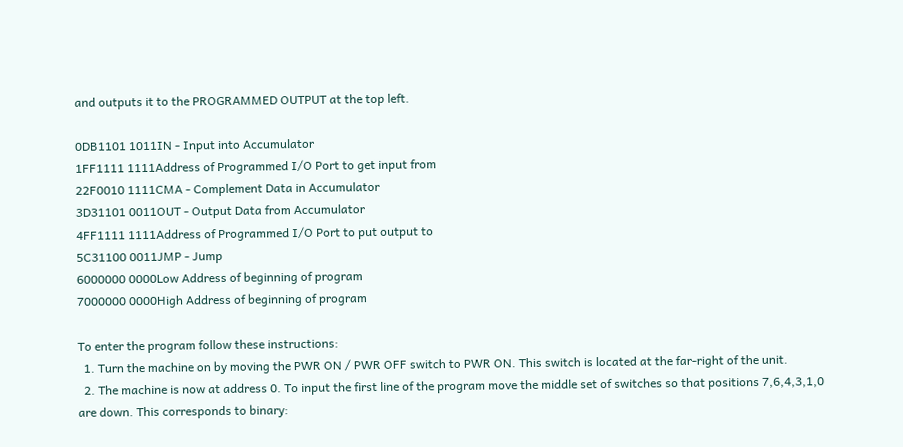and outputs it to the PROGRAMMED OUTPUT at the top left.

0DB1101 1011IN - Input into Accumulator
1FF1111 1111Address of Programmed I/O Port to get input from
22F0010 1111CMA - Complement Data in Accumulator
3D31101 0011OUT - Output Data from Accumulator
4FF1111 1111Address of Programmed I/O Port to put output to
5C31100 0011JMP - Jump
6000000 0000Low Address of beginning of program
7000000 0000High Address of beginning of program

To enter the program follow these instructions:
  1. Turn the machine on by moving the PWR ON / PWR OFF switch to PWR ON. This switch is located at the far-right of the unit.
  2. The machine is now at address 0. To input the first line of the program move the middle set of switches so that positions 7,6,4,3,1,0 are down. This corresponds to binary: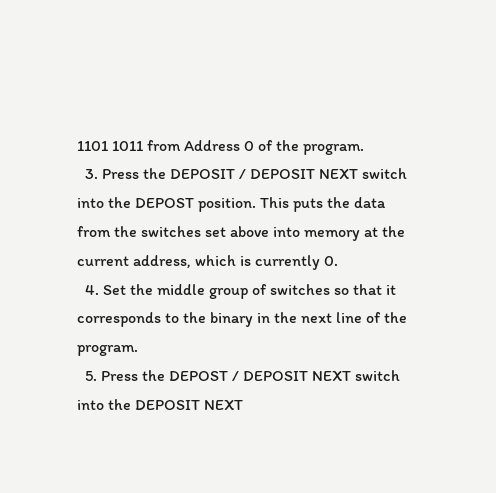1101 1011 from Address 0 of the program.
  3. Press the DEPOSIT / DEPOSIT NEXT switch into the DEPOST position. This puts the data from the switches set above into memory at the current address, which is currently 0.
  4. Set the middle group of switches so that it corresponds to the binary in the next line of the program.
  5. Press the DEPOST / DEPOSIT NEXT switch into the DEPOSIT NEXT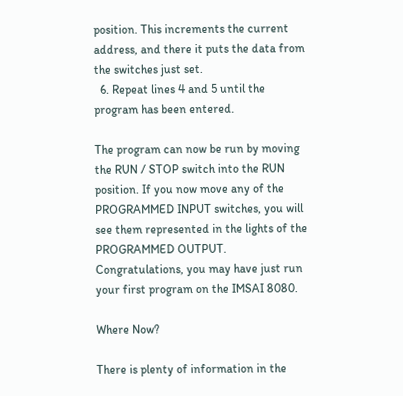position. This increments the current address, and there it puts the data from the switches just set.
  6. Repeat lines 4 and 5 until the program has been entered.

The program can now be run by moving the RUN / STOP switch into the RUN position. If you now move any of the PROGRAMMED INPUT switches, you will see them represented in the lights of the PROGRAMMED OUTPUT. Congratulations, you may have just run your first program on the IMSAI 8080.

Where Now?

There is plenty of information in the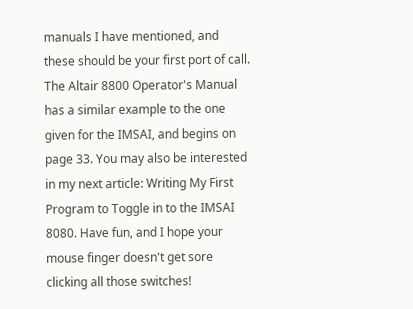manuals I have mentioned, and these should be your first port of call. The Altair 8800 Operator's Manual has a similar example to the one given for the IMSAI, and begins on page 33. You may also be interested in my next article: Writing My First Program to Toggle in to the IMSAI 8080. Have fun, and I hope your mouse finger doesn't get sore clicking all those switches!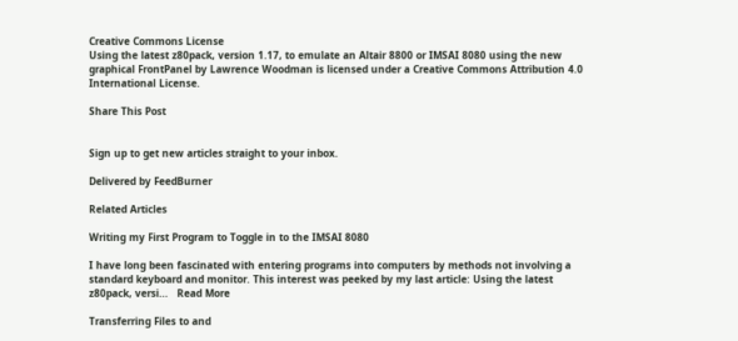Creative Commons License
Using the latest z80pack, version 1.17, to emulate an Altair 8800 or IMSAI 8080 using the new graphical FrontPanel by Lawrence Woodman is licensed under a Creative Commons Attribution 4.0 International License.

Share This Post


Sign up to get new articles straight to your inbox.

Delivered by FeedBurner

Related Articles

Writing my First Program to Toggle in to the IMSAI 8080

I have long been fascinated with entering programs into computers by methods not involving a standard keyboard and monitor. This interest was peeked by my last article: Using the latest z80pack, versi...   Read More

Transferring Files to and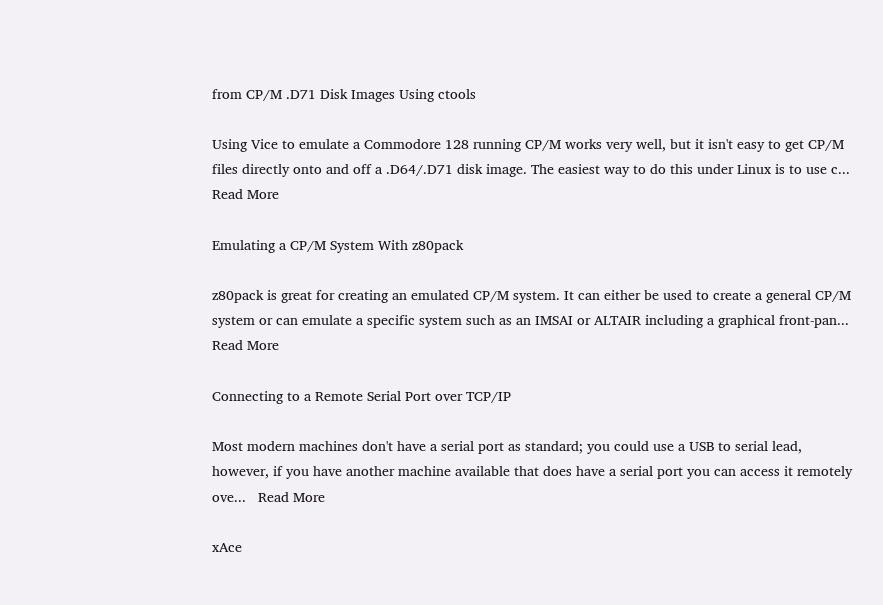from CP/M .D71 Disk Images Using ctools

Using Vice to emulate a Commodore 128 running CP/M works very well, but it isn't easy to get CP/M files directly onto and off a .D64/.D71 disk image. The easiest way to do this under Linux is to use c...   Read More

Emulating a CP/M System With z80pack

z80pack is great for creating an emulated CP/M system. It can either be used to create a general CP/M system or can emulate a specific system such as an IMSAI or ALTAIR including a graphical front-pan...   Read More

Connecting to a Remote Serial Port over TCP/IP

Most modern machines don't have a serial port as standard; you could use a USB to serial lead, however, if you have another machine available that does have a serial port you can access it remotely ove...   Read More

xAce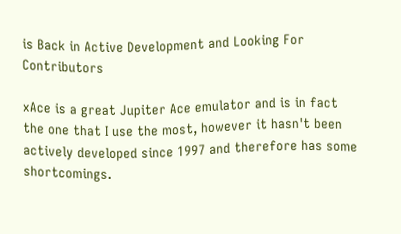is Back in Active Development and Looking For Contributors

xAce is a great Jupiter Ace emulator and is in fact the one that I use the most, however it hasn't been actively developed since 1997 and therefore has some shortcomings.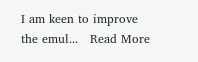I am keen to improve the emul...   Read More